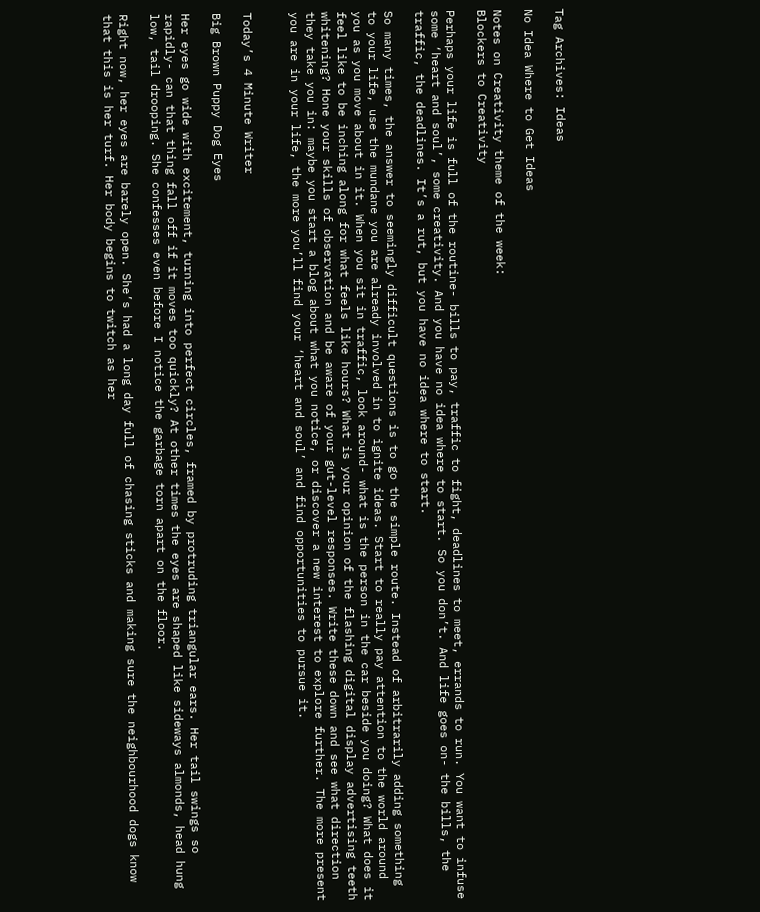Tag Archives: Ideas

No Idea Where to Get Ideas

Notes on Creativity theme of the week:
Blockers to Creativity

Perhaps your life is full of the routine- bills to pay, traffic to fight, deadlines to meet, errands to run. You want to infuse some ‘heart and soul’, some creativity. And you have no idea where to start. So you don’t. And life goes on- the bills, the traffic, the deadlines. It’s a rut, but you have no idea where to start.

So many times, the answer to seemingly difficult questions is to go the simple route. Instead of arbitrarily adding something to your life, use the mundane you are already involved in to ignite ideas. Start to really pay attention to the world around you as you move about in it. When you sit in traffic, look around- what is the person in the car beside you doing? What does it feel like to be inching along for what feels like hours? What is your opinion of the flashing digital display advertising teeth whitening? Hone your skills of observation and be aware of your gut-level responses. Write these down and see what direction they take you in: maybe you start a blog about what you notice, or discover a new interest to explore further. The more present you are in your life, the more you’ll find your ‘heart and soul’ and find opportunities to pursue it.


Today’s 4 Minute Writer

Big Brown Puppy Dog Eyes

Her eyes go wide with excitement, turning into perfect circles, framed by protruding triangular ears. Her tail swings so rapidly- can that thing fall off if it moves too quickly? At other times the eyes are shaped like sideways almonds, head hung low, tail drooping. She confesses even before I notice the garbage torn apart on the floor.

Right now, her eyes are barely open. She’s had a long day full of chasing sticks and making sure the neighbourhood dogs know that this is her turf. Her body begins to twitch as her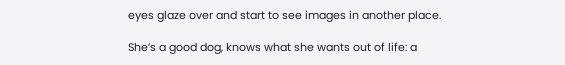eyes glaze over and start to see images in another place.

She’s a good dog, knows what she wants out of life: a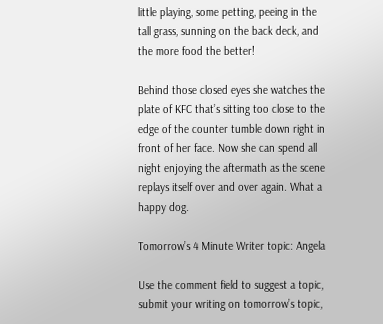little playing, some petting, peeing in the tall grass, sunning on the back deck, and the more food the better!

Behind those closed eyes she watches the plate of KFC that’s sitting too close to the edge of the counter tumble down right in front of her face. Now she can spend all night enjoying the aftermath as the scene replays itself over and over again. What a happy dog.

Tomorrow’s 4 Minute Writer topic: Angela

Use the comment field to suggest a topic, submit your writing on tomorrow’s topic,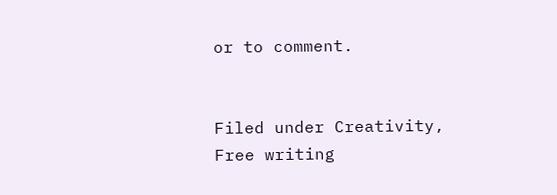or to comment.


Filed under Creativity, Free writing